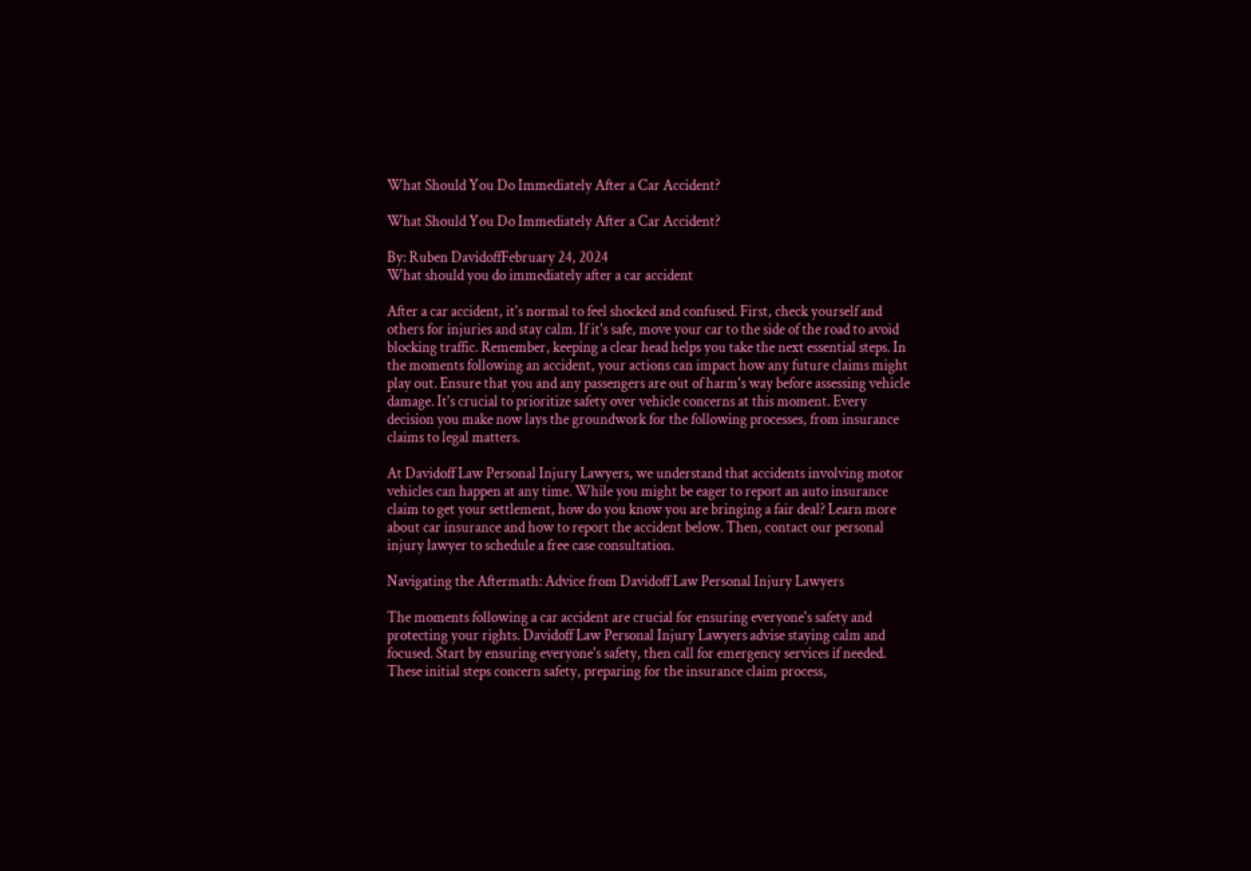What Should You Do Immediately After a Car Accident?

What Should You Do Immediately After a Car Accident?

By: Ruben DavidoffFebruary 24, 2024
What should you do immediately after a car accident

After a car accident, it's normal to feel shocked and confused. First, check yourself and others for injuries and stay calm. If it's safe, move your car to the side of the road to avoid blocking traffic. Remember, keeping a clear head helps you take the next essential steps. In the moments following an accident, your actions can impact how any future claims might play out. Ensure that you and any passengers are out of harm's way before assessing vehicle damage. It's crucial to prioritize safety over vehicle concerns at this moment. Every decision you make now lays the groundwork for the following processes, from insurance claims to legal matters.

At Davidoff Law Personal Injury Lawyers, we understand that accidents involving motor vehicles can happen at any time. While you might be eager to report an auto insurance claim to get your settlement, how do you know you are bringing a fair deal? Learn more about car insurance and how to report the accident below. Then, contact our personal injury lawyer to schedule a free case consultation.

Navigating the Aftermath: Advice from Davidoff Law Personal Injury Lawyers

The moments following a car accident are crucial for ensuring everyone's safety and protecting your rights. Davidoff Law Personal Injury Lawyers advise staying calm and focused. Start by ensuring everyone's safety, then call for emergency services if needed. These initial steps concern safety, preparing for the insurance claim process,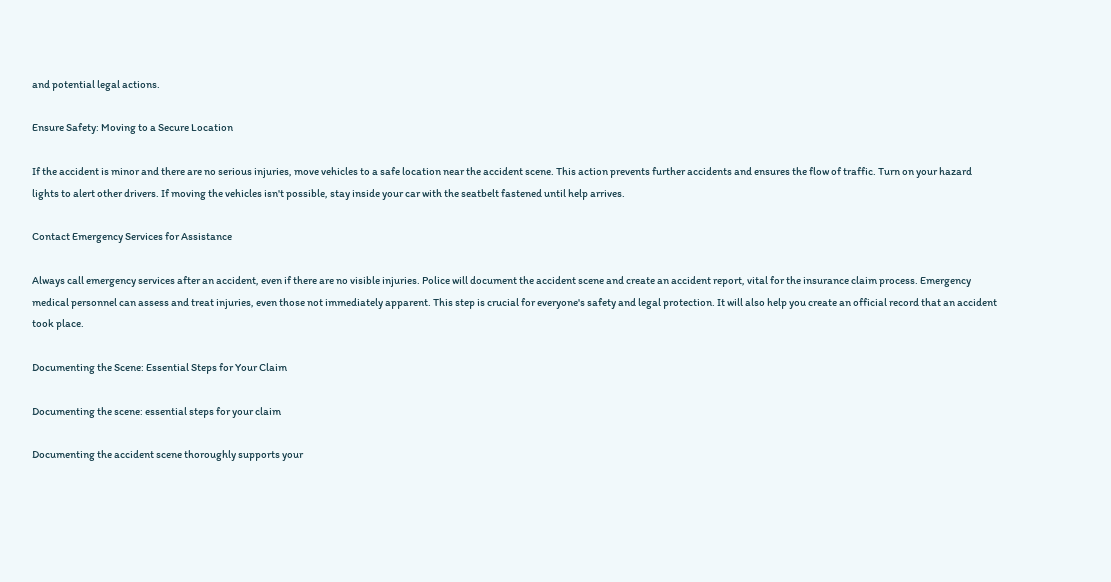and potential legal actions.

Ensure Safety: Moving to a Secure Location

If the accident is minor and there are no serious injuries, move vehicles to a safe location near the accident scene. This action prevents further accidents and ensures the flow of traffic. Turn on your hazard lights to alert other drivers. If moving the vehicles isn't possible, stay inside your car with the seatbelt fastened until help arrives.

Contact Emergency Services for Assistance

Always call emergency services after an accident, even if there are no visible injuries. Police will document the accident scene and create an accident report, vital for the insurance claim process. Emergency medical personnel can assess and treat injuries, even those not immediately apparent. This step is crucial for everyone's safety and legal protection. It will also help you create an official record that an accident took place.

Documenting the Scene: Essential Steps for Your Claim

Documenting the scene: essential steps for your claim

Documenting the accident scene thoroughly supports your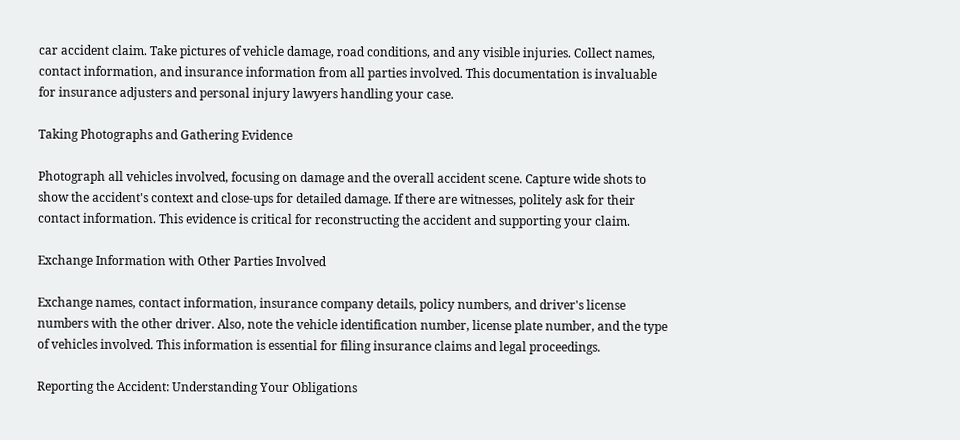car accident claim. Take pictures of vehicle damage, road conditions, and any visible injuries. Collect names, contact information, and insurance information from all parties involved. This documentation is invaluable for insurance adjusters and personal injury lawyers handling your case.

Taking Photographs and Gathering Evidence

Photograph all vehicles involved, focusing on damage and the overall accident scene. Capture wide shots to show the accident's context and close-ups for detailed damage. If there are witnesses, politely ask for their contact information. This evidence is critical for reconstructing the accident and supporting your claim.

Exchange Information with Other Parties Involved

Exchange names, contact information, insurance company details, policy numbers, and driver's license numbers with the other driver. Also, note the vehicle identification number, license plate number, and the type of vehicles involved. This information is essential for filing insurance claims and legal proceedings.

Reporting the Accident: Understanding Your Obligations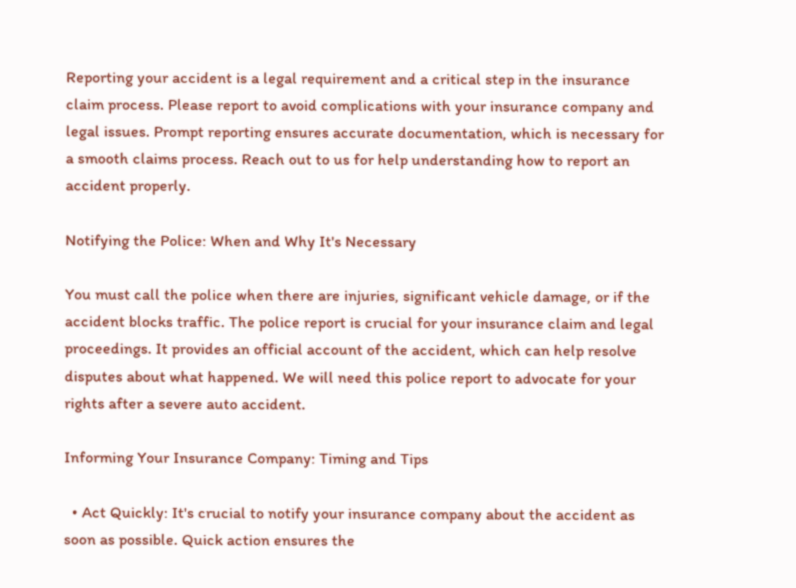Reporting your accident is a legal requirement and a critical step in the insurance claim process. Please report to avoid complications with your insurance company and legal issues. Prompt reporting ensures accurate documentation, which is necessary for a smooth claims process. Reach out to us for help understanding how to report an accident properly.

Notifying the Police: When and Why It's Necessary

You must call the police when there are injuries, significant vehicle damage, or if the accident blocks traffic. The police report is crucial for your insurance claim and legal proceedings. It provides an official account of the accident, which can help resolve disputes about what happened. We will need this police report to advocate for your rights after a severe auto accident.

Informing Your Insurance Company: Timing and Tips

  • Act Quickly: It's crucial to notify your insurance company about the accident as soon as possible. Quick action ensures the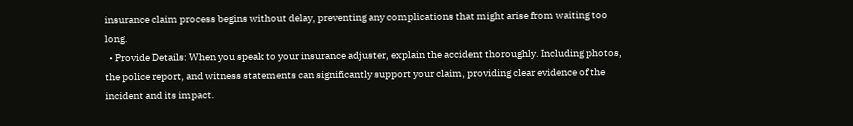insurance claim process begins without delay, preventing any complications that might arise from waiting too long.
  • Provide Details: When you speak to your insurance adjuster, explain the accident thoroughly. Including photos, the police report, and witness statements can significantly support your claim, providing clear evidence of the incident and its impact.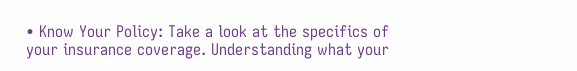• Know Your Policy: Take a look at the specifics of your insurance coverage. Understanding what your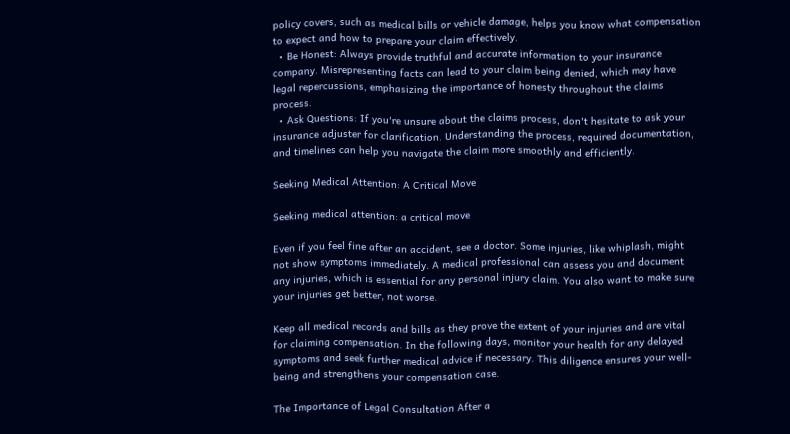policy covers, such as medical bills or vehicle damage, helps you know what compensation to expect and how to prepare your claim effectively.
  • Be Honest: Always provide truthful and accurate information to your insurance company. Misrepresenting facts can lead to your claim being denied, which may have legal repercussions, emphasizing the importance of honesty throughout the claims process.
  • Ask Questions: If you're unsure about the claims process, don't hesitate to ask your insurance adjuster for clarification. Understanding the process, required documentation, and timelines can help you navigate the claim more smoothly and efficiently.

Seeking Medical Attention: A Critical Move

Seeking medical attention: a critical move

Even if you feel fine after an accident, see a doctor. Some injuries, like whiplash, might not show symptoms immediately. A medical professional can assess you and document any injuries, which is essential for any personal injury claim. You also want to make sure your injuries get better, not worse.

Keep all medical records and bills as they prove the extent of your injuries and are vital for claiming compensation. In the following days, monitor your health for any delayed symptoms and seek further medical advice if necessary. This diligence ensures your well-being and strengthens your compensation case.

The Importance of Legal Consultation After a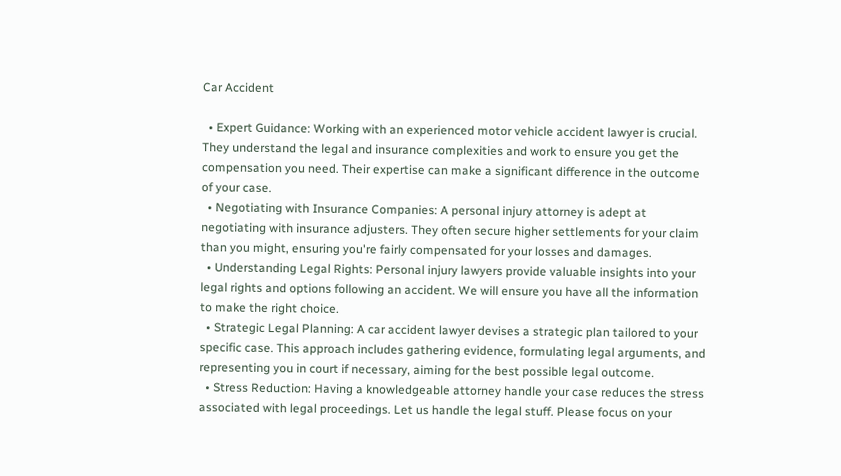Car Accident

  • Expert Guidance: Working with an experienced motor vehicle accident lawyer is crucial. They understand the legal and insurance complexities and work to ensure you get the compensation you need. Their expertise can make a significant difference in the outcome of your case.
  • Negotiating with Insurance Companies: A personal injury attorney is adept at negotiating with insurance adjusters. They often secure higher settlements for your claim than you might, ensuring you're fairly compensated for your losses and damages.
  • Understanding Legal Rights: Personal injury lawyers provide valuable insights into your legal rights and options following an accident. We will ensure you have all the information to make the right choice.
  • Strategic Legal Planning: A car accident lawyer devises a strategic plan tailored to your specific case. This approach includes gathering evidence, formulating legal arguments, and representing you in court if necessary, aiming for the best possible legal outcome.
  • Stress Reduction: Having a knowledgeable attorney handle your case reduces the stress associated with legal proceedings. Let us handle the legal stuff. Please focus on your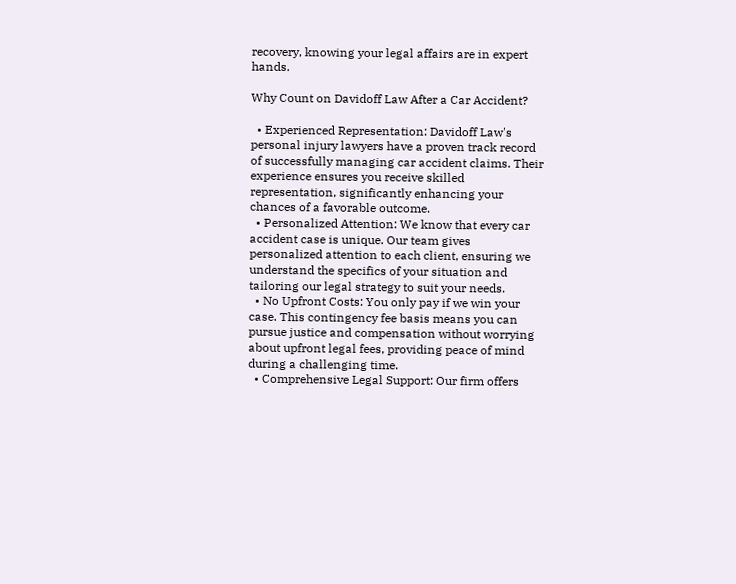recovery, knowing your legal affairs are in expert hands.

Why Count on Davidoff Law After a Car Accident?

  • Experienced Representation: Davidoff Law's personal injury lawyers have a proven track record of successfully managing car accident claims. Their experience ensures you receive skilled representation, significantly enhancing your chances of a favorable outcome.
  • Personalized Attention: We know that every car accident case is unique. Our team gives personalized attention to each client, ensuring we understand the specifics of your situation and tailoring our legal strategy to suit your needs.
  • No Upfront Costs: You only pay if we win your case. This contingency fee basis means you can pursue justice and compensation without worrying about upfront legal fees, providing peace of mind during a challenging time.
  • Comprehensive Legal Support: Our firm offers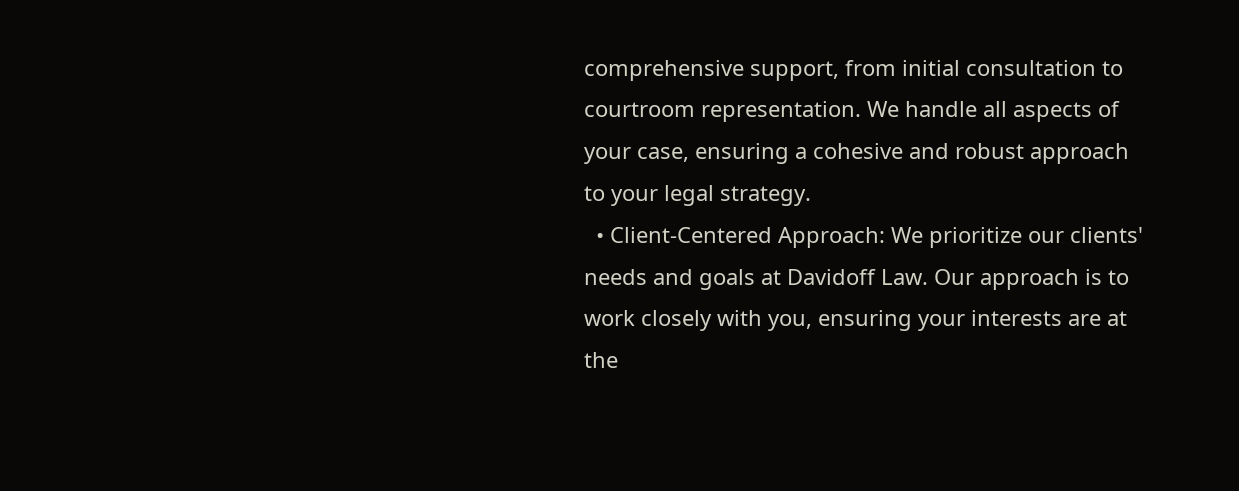comprehensive support, from initial consultation to courtroom representation. We handle all aspects of your case, ensuring a cohesive and robust approach to your legal strategy.
  • Client-Centered Approach: We prioritize our clients' needs and goals at Davidoff Law. Our approach is to work closely with you, ensuring your interests are at the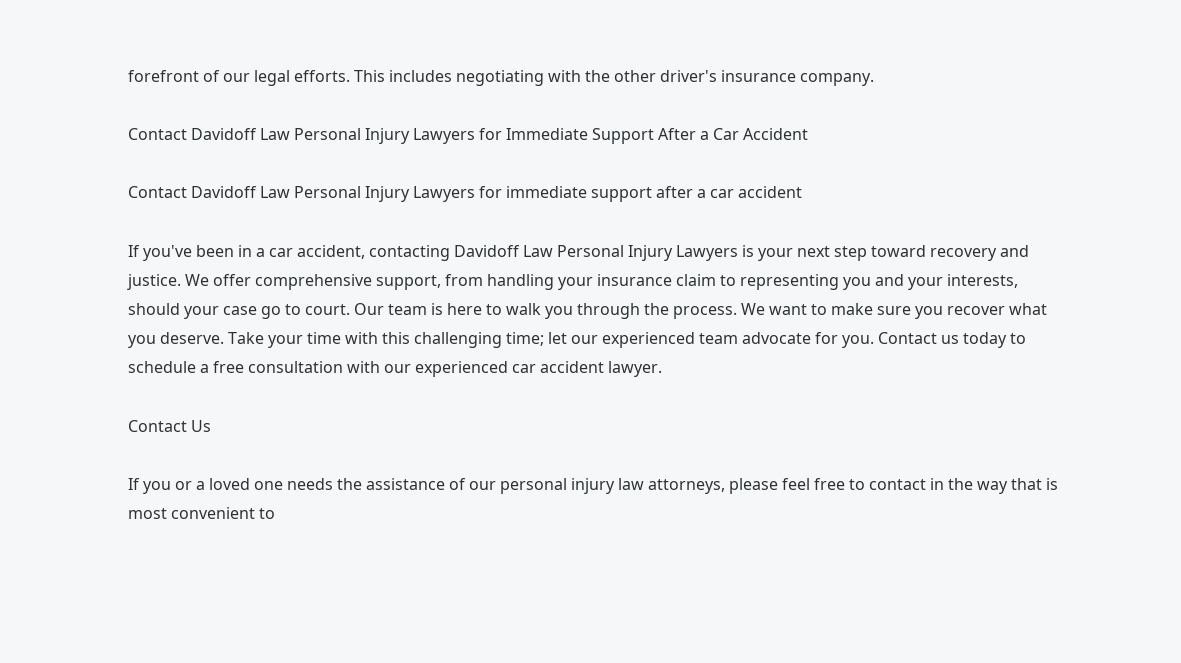forefront of our legal efforts. This includes negotiating with the other driver's insurance company.

Contact Davidoff Law Personal Injury Lawyers for Immediate Support After a Car Accident

Contact Davidoff Law Personal Injury Lawyers for immediate support after a car accident

If you've been in a car accident, contacting Davidoff Law Personal Injury Lawyers is your next step toward recovery and justice. We offer comprehensive support, from handling your insurance claim to representing you and your interests, should your case go to court. Our team is here to walk you through the process. We want to make sure you recover what you deserve. Take your time with this challenging time; let our experienced team advocate for you. Contact us today to schedule a free consultation with our experienced car accident lawyer.

Contact Us

If you or a loved one needs the assistance of our personal injury law attorneys, please feel free to contact in the way that is most convenient to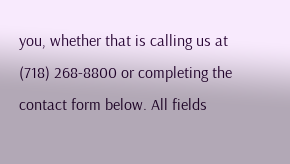you, whether that is calling us at (718) 268-8800 or completing the contact form below. All fields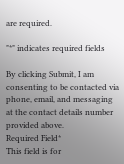are required.

"*" indicates required fields

By clicking Submit, I am consenting to be contacted via phone, email, and messaging at the contact details number provided above.
Required Field*
This field is for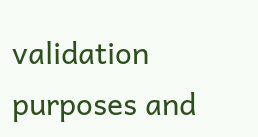validation purposes and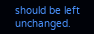should be left unchanged.